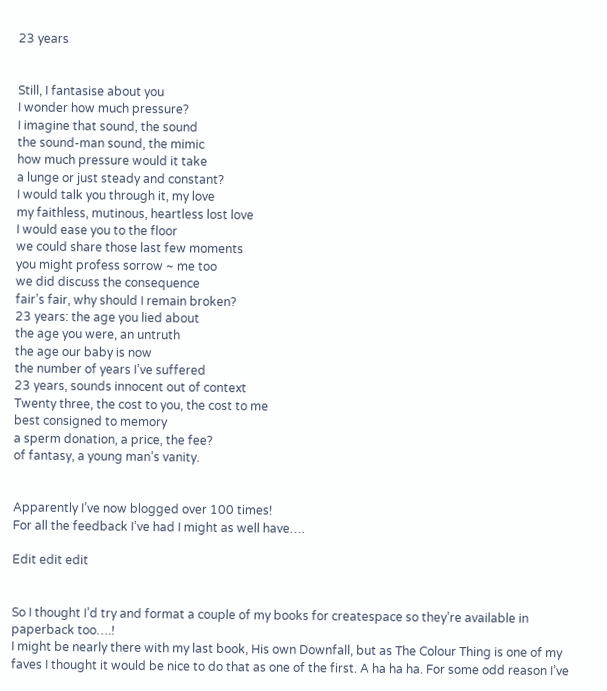23 years


Still, I fantasise about you
I wonder how much pressure?
I imagine that sound, the sound
the sound-man sound, the mimic
how much pressure would it take
a lunge or just steady and constant?
I would talk you through it, my love
my faithless, mutinous, heartless lost love
I would ease you to the floor
we could share those last few moments
you might profess sorrow ~ me too
we did discuss the consequence
fair’s fair, why should I remain broken?
23 years: the age you lied about
the age you were, an untruth
the age our baby is now
the number of years I’ve suffered
23 years, sounds innocent out of context
Twenty three, the cost to you, the cost to me
best consigned to memory
a sperm donation, a price, the fee?
of fantasy, a young man’s vanity.


Apparently I’ve now blogged over 100 times!
For all the feedback I’ve had I might as well have….

Edit edit edit


So I thought I’d try and format a couple of my books for createspace so they’re available in paperback too….!
I might be nearly there with my last book, His own Downfall, but as The Colour Thing is one of my faves I thought it would be nice to do that as one of the first. A ha ha ha. For some odd reason I’ve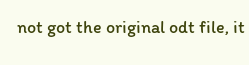not got the original odt file, it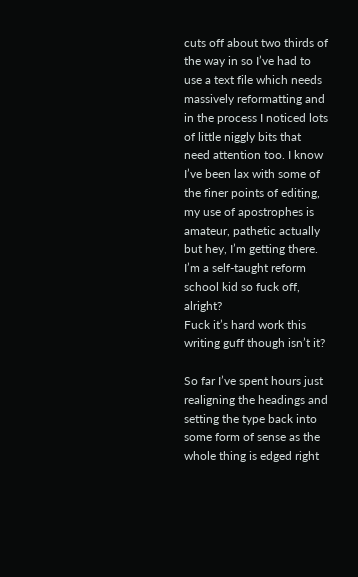cuts off about two thirds of the way in so I’ve had to use a text file which needs massively reformatting and in the process I noticed lots of little niggly bits that need attention too. I know I’ve been lax with some of the finer points of editing, my use of apostrophes is amateur, pathetic actually but hey, I’m getting there. I’m a self-taught reform school kid so fuck off, alright?
Fuck it’s hard work this writing guff though isn’t it?

So far I’ve spent hours just realigning the headings and setting the type back into some form of sense as the whole thing is edged right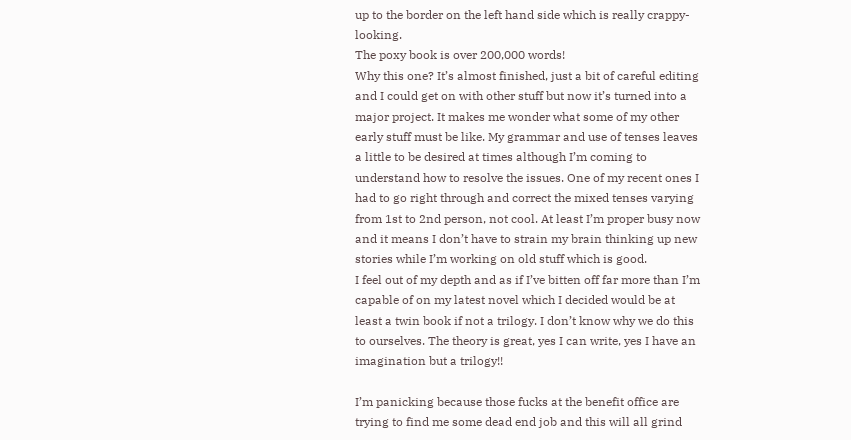up to the border on the left hand side which is really crappy-looking.
The poxy book is over 200,000 words!
Why this one? It’s almost finished, just a bit of careful editing and I could get on with other stuff but now it’s turned into a major project. It makes me wonder what some of my other early stuff must be like. My grammar and use of tenses leaves a little to be desired at times although I’m coming to understand how to resolve the issues. One of my recent ones I had to go right through and correct the mixed tenses varying from 1st to 2nd person, not cool. At least I’m proper busy now and it means I don’t have to strain my brain thinking up new stories while I’m working on old stuff which is good.
I feel out of my depth and as if I’ve bitten off far more than I’m capable of on my latest novel which I decided would be at least a twin book if not a trilogy. I don’t know why we do this to ourselves. The theory is great, yes I can write, yes I have an imagination but a trilogy!!

I’m panicking because those fucks at the benefit office are trying to find me some dead end job and this will all grind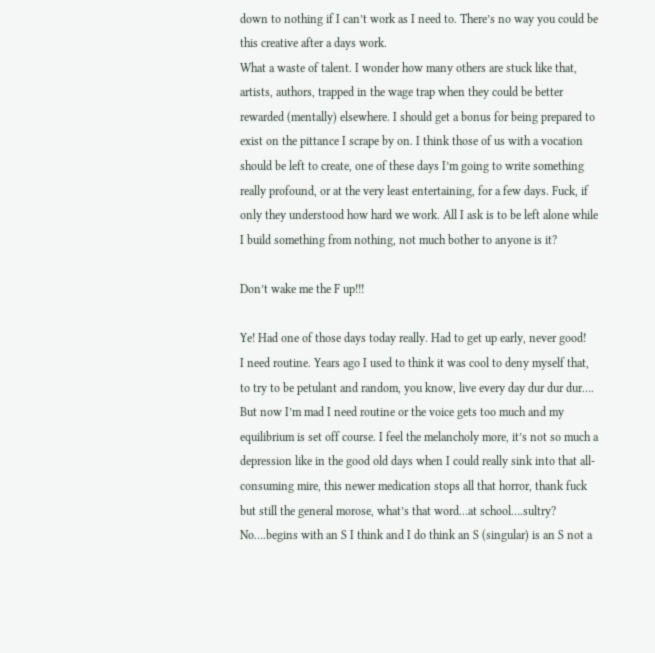down to nothing if I can’t work as I need to. There’s no way you could be this creative after a days work.
What a waste of talent. I wonder how many others are stuck like that, artists, authors, trapped in the wage trap when they could be better rewarded (mentally) elsewhere. I should get a bonus for being prepared to exist on the pittance I scrape by on. I think those of us with a vocation should be left to create, one of these days I’m going to write something really profound, or at the very least entertaining, for a few days. Fuck, if only they understood how hard we work. All I ask is to be left alone while I build something from nothing, not much bother to anyone is it?

Don’t wake me the F up!!!

Ye! Had one of those days today really. Had to get up early, never good!
I need routine. Years ago I used to think it was cool to deny myself that, to try to be petulant and random, you know, live every day dur dur dur….
But now I’m mad I need routine or the voice gets too much and my equilibrium is set off course. I feel the melancholy more, it’s not so much a depression like in the good old days when I could really sink into that all-consuming mire, this newer medication stops all that horror, thank fuck but still the general morose, what’s that word…at school….sultry? No….begins with an S I think and I do think an S (singular) is an S not a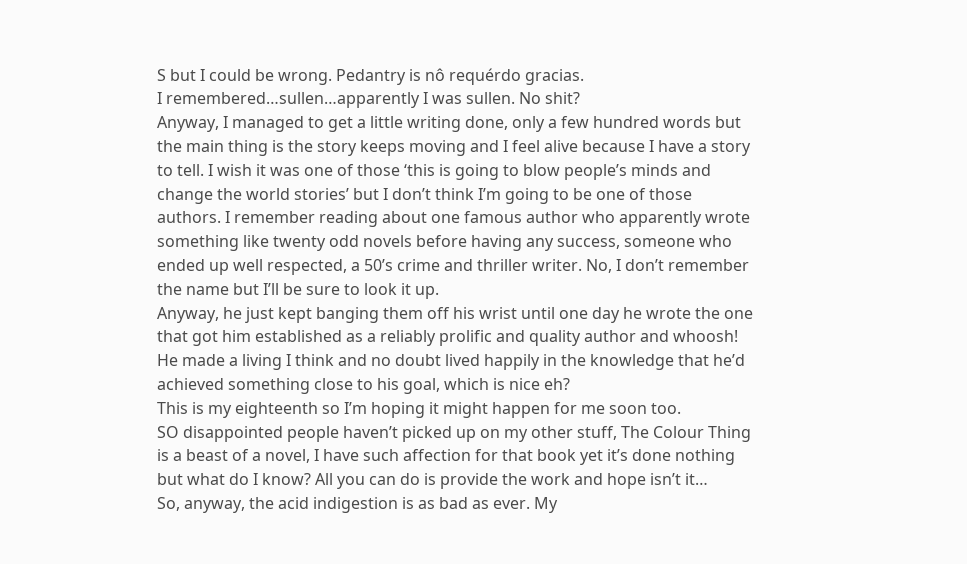S but I could be wrong. Pedantry is nô requérdo gracias.
I remembered…sullen…apparently I was sullen. No shit?
Anyway, I managed to get a little writing done, only a few hundred words but the main thing is the story keeps moving and I feel alive because I have a story to tell. I wish it was one of those ‘this is going to blow people’s minds and change the world stories’ but I don’t think I’m going to be one of those authors. I remember reading about one famous author who apparently wrote something like twenty odd novels before having any success, someone who ended up well respected, a 50’s crime and thriller writer. No, I don’t remember the name but I’ll be sure to look it up.
Anyway, he just kept banging them off his wrist until one day he wrote the one that got him established as a reliably prolific and quality author and whoosh! He made a living I think and no doubt lived happily in the knowledge that he’d achieved something close to his goal, which is nice eh?
This is my eighteenth so I’m hoping it might happen for me soon too.
SO disappointed people haven’t picked up on my other stuff, The Colour Thing is a beast of a novel, I have such affection for that book yet it’s done nothing but what do I know? All you can do is provide the work and hope isn’t it…
So, anyway, the acid indigestion is as bad as ever. My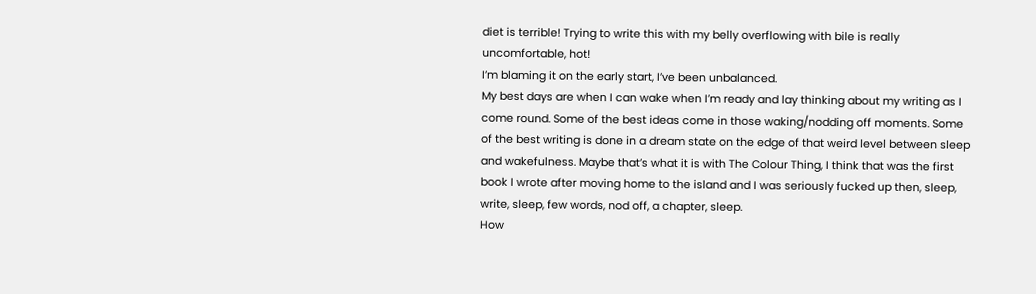diet is terrible! Trying to write this with my belly overflowing with bile is really uncomfortable, hot!
I’m blaming it on the early start, I’ve been unbalanced.
My best days are when I can wake when I’m ready and lay thinking about my writing as I come round. Some of the best ideas come in those waking/nodding off moments. Some of the best writing is done in a dream state on the edge of that weird level between sleep and wakefulness. Maybe that’s what it is with The Colour Thing, I think that was the first book I wrote after moving home to the island and I was seriously fucked up then, sleep, write, sleep, few words, nod off, a chapter, sleep.
How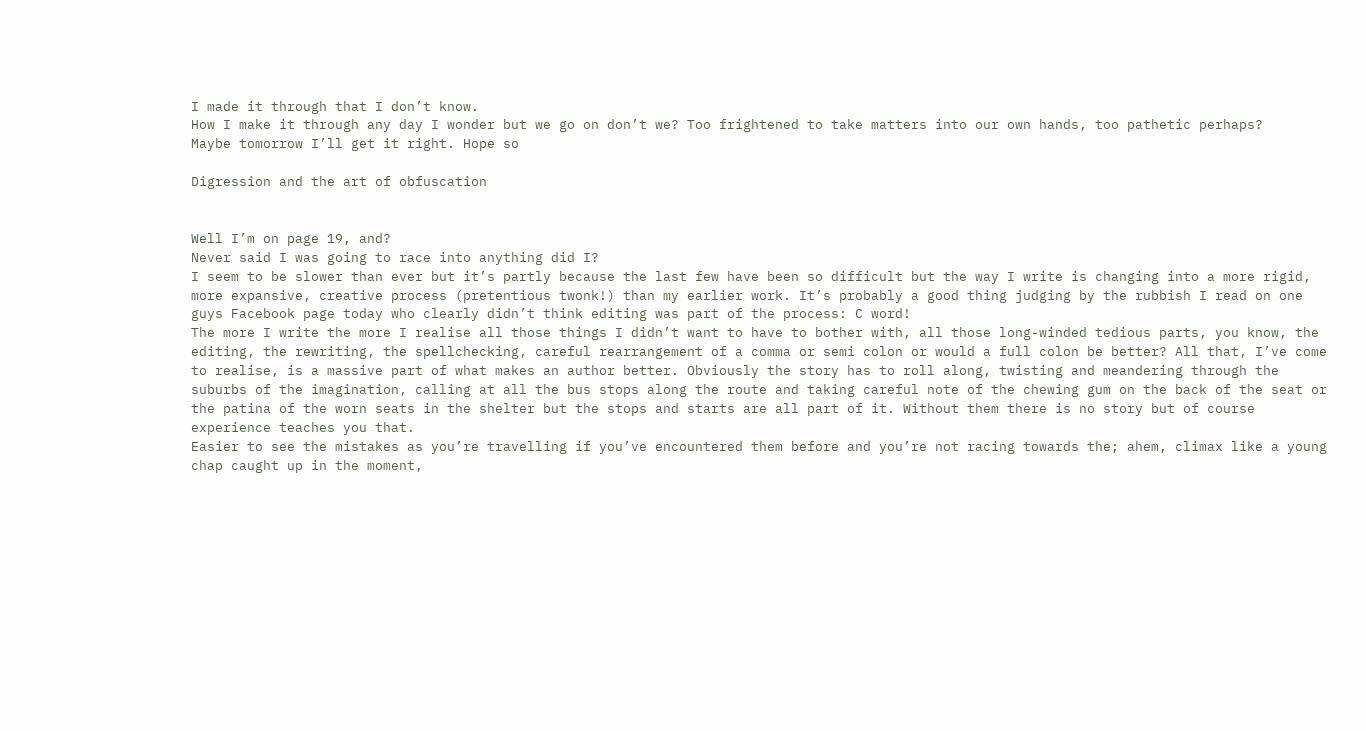I made it through that I don’t know.
How I make it through any day I wonder but we go on don’t we? Too frightened to take matters into our own hands, too pathetic perhaps?
Maybe tomorrow I’ll get it right. Hope so

Digression and the art of obfuscation


Well I’m on page 19, and?
Never said I was going to race into anything did I?
I seem to be slower than ever but it’s partly because the last few have been so difficult but the way I write is changing into a more rigid, more expansive, creative process (pretentious twonk!) than my earlier work. It’s probably a good thing judging by the rubbish I read on one guys Facebook page today who clearly didn’t think editing was part of the process: C word!
The more I write the more I realise all those things I didn’t want to have to bother with, all those long-winded tedious parts, you know, the editing, the rewriting, the spellchecking, careful rearrangement of a comma or semi colon or would a full colon be better? All that, I’ve come to realise, is a massive part of what makes an author better. Obviously the story has to roll along, twisting and meandering through the suburbs of the imagination, calling at all the bus stops along the route and taking careful note of the chewing gum on the back of the seat or the patina of the worn seats in the shelter but the stops and starts are all part of it. Without them there is no story but of course experience teaches you that.
Easier to see the mistakes as you’re travelling if you’ve encountered them before and you’re not racing towards the; ahem, climax like a young chap caught up in the moment,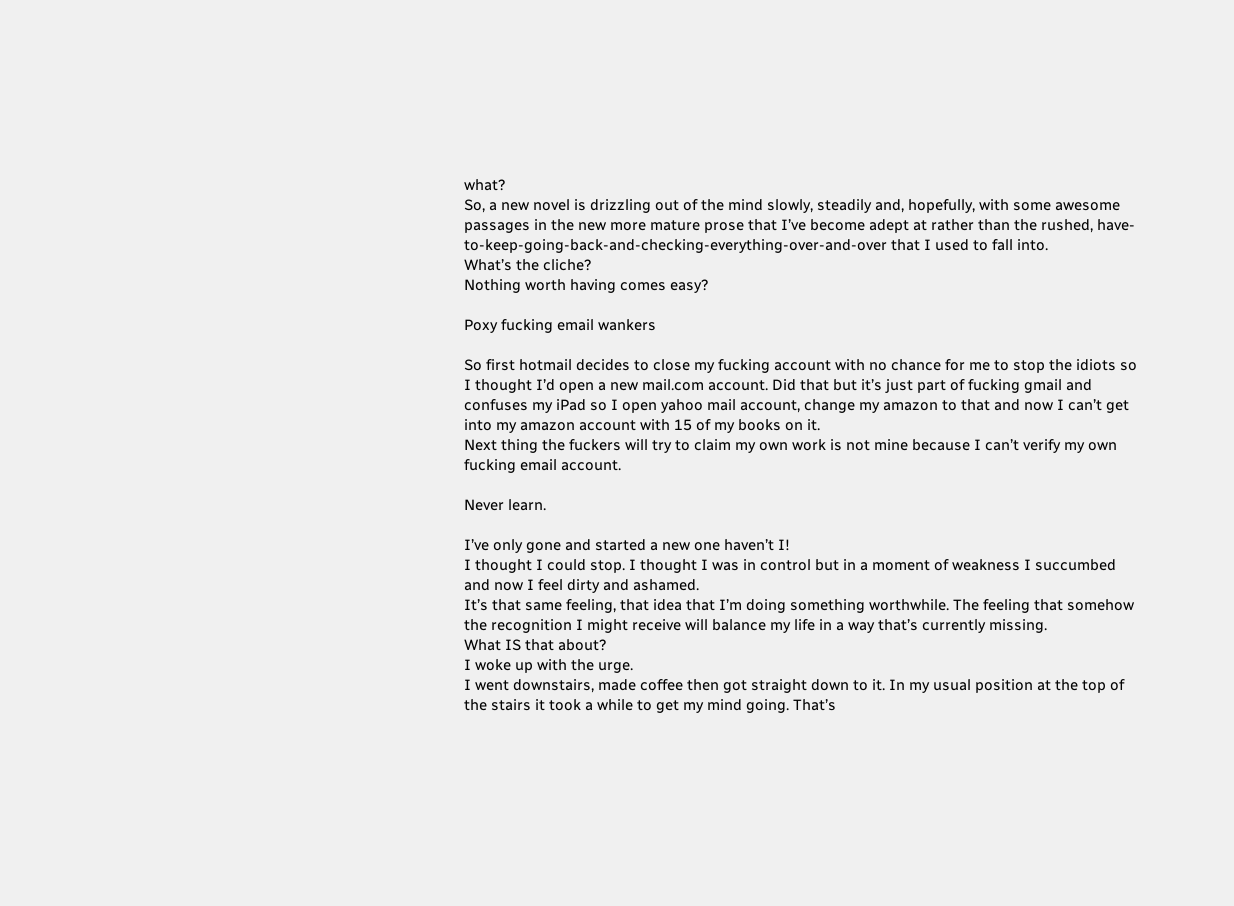what?
So, a new novel is drizzling out of the mind slowly, steadily and, hopefully, with some awesome passages in the new more mature prose that I’ve become adept at rather than the rushed, have-to-keep-going-back-and-checking-everything-over-and-over that I used to fall into.
What’s the cliche?
Nothing worth having comes easy?

Poxy fucking email wankers

So first hotmail decides to close my fucking account with no chance for me to stop the idiots so I thought I’d open a new mail.com account. Did that but it’s just part of fucking gmail and confuses my iPad so I open yahoo mail account, change my amazon to that and now I can’t get into my amazon account with 15 of my books on it.
Next thing the fuckers will try to claim my own work is not mine because I can’t verify my own fucking email account.

Never learn.

I’ve only gone and started a new one haven’t I!
I thought I could stop. I thought I was in control but in a moment of weakness I succumbed and now I feel dirty and ashamed.
It’s that same feeling, that idea that I’m doing something worthwhile. The feeling that somehow the recognition I might receive will balance my life in a way that’s currently missing.
What IS that about?
I woke up with the urge.
I went downstairs, made coffee then got straight down to it. In my usual position at the top of the stairs it took a while to get my mind going. That’s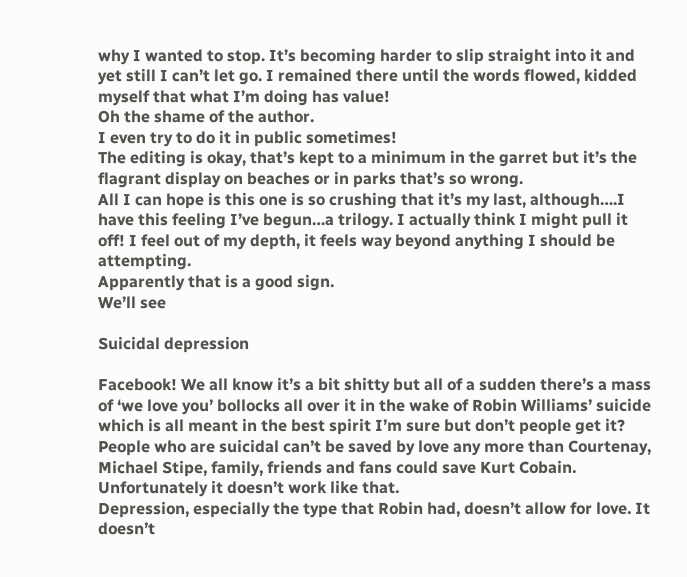why I wanted to stop. It’s becoming harder to slip straight into it and yet still I can’t let go. I remained there until the words flowed, kidded myself that what I’m doing has value!
Oh the shame of the author.
I even try to do it in public sometimes!
The editing is okay, that’s kept to a minimum in the garret but it’s the flagrant display on beaches or in parks that’s so wrong.
All I can hope is this one is so crushing that it’s my last, although….I have this feeling I’ve begun…a trilogy. I actually think I might pull it off! I feel out of my depth, it feels way beyond anything I should be attempting.
Apparently that is a good sign.
We’ll see

Suicidal depression

Facebook! We all know it’s a bit shitty but all of a sudden there’s a mass of ‘we love you’ bollocks all over it in the wake of Robin Williams’ suicide which is all meant in the best spirit I’m sure but don’t people get it?
People who are suicidal can’t be saved by love any more than Courtenay, Michael Stipe, family, friends and fans could save Kurt Cobain.
Unfortunately it doesn’t work like that.
Depression, especially the type that Robin had, doesn’t allow for love. It doesn’t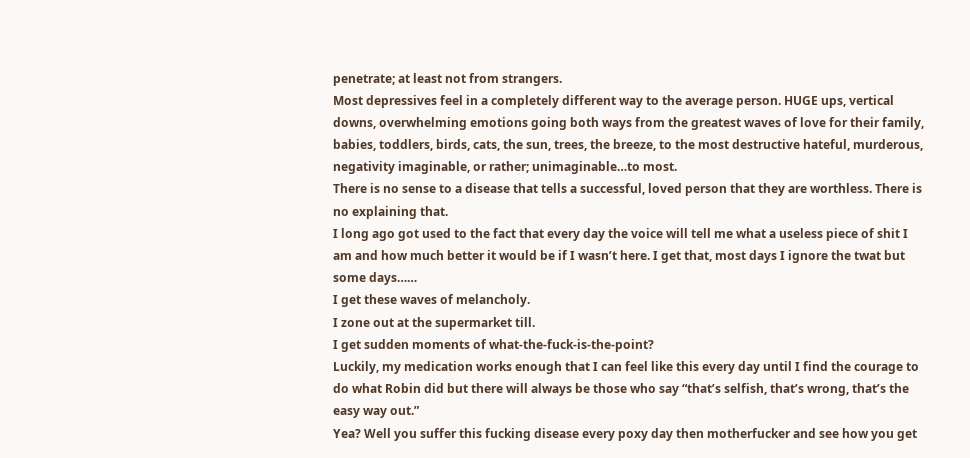penetrate; at least not from strangers.
Most depressives feel in a completely different way to the average person. HUGE ups, vertical downs, overwhelming emotions going both ways from the greatest waves of love for their family, babies, toddlers, birds, cats, the sun, trees, the breeze, to the most destructive hateful, murderous, negativity imaginable, or rather; unimaginable…to most.
There is no sense to a disease that tells a successful, loved person that they are worthless. There is no explaining that.
I long ago got used to the fact that every day the voice will tell me what a useless piece of shit I am and how much better it would be if I wasn’t here. I get that, most days I ignore the twat but some days……
I get these waves of melancholy.
I zone out at the supermarket till.
I get sudden moments of what-the-fuck-is-the-point?
Luckily, my medication works enough that I can feel like this every day until I find the courage to do what Robin did but there will always be those who say “that’s selfish, that’s wrong, that’s the easy way out.”
Yea? Well you suffer this fucking disease every poxy day then motherfucker and see how you get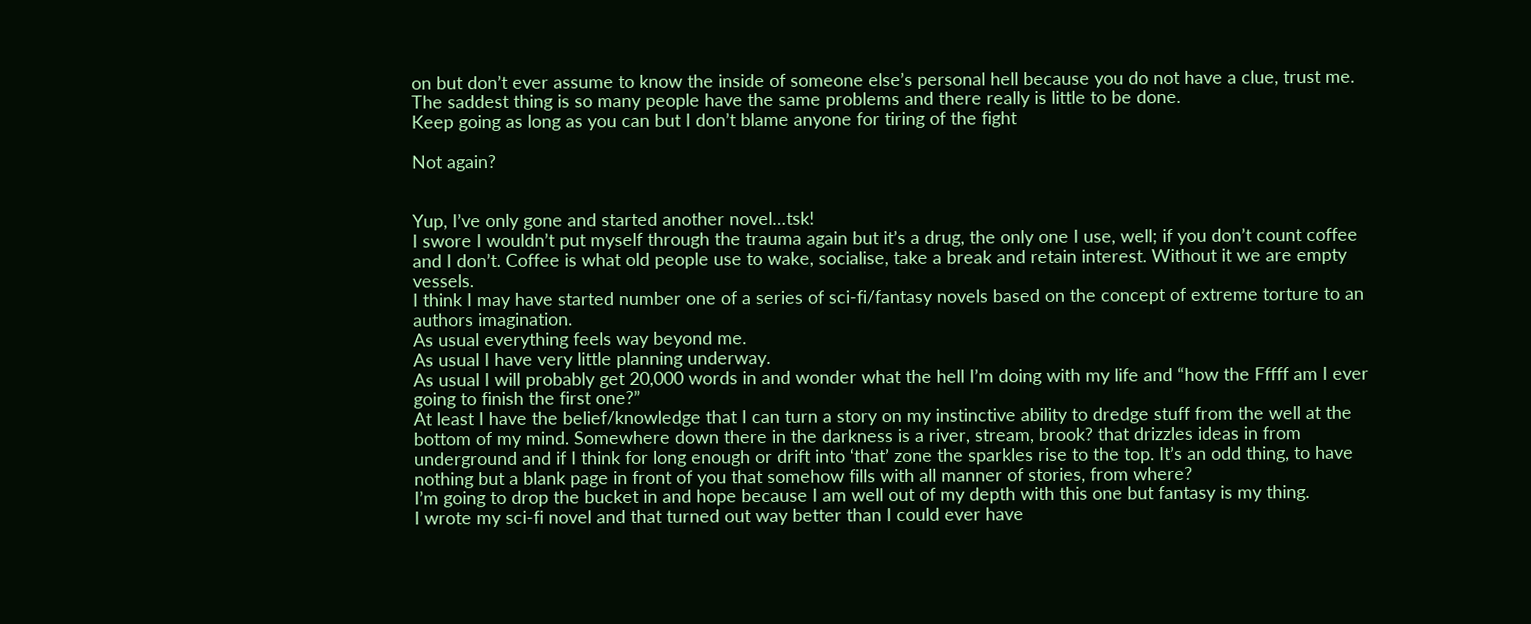on but don’t ever assume to know the inside of someone else’s personal hell because you do not have a clue, trust me.
The saddest thing is so many people have the same problems and there really is little to be done.
Keep going as long as you can but I don’t blame anyone for tiring of the fight

Not again?


Yup, I’ve only gone and started another novel…tsk!
I swore I wouldn’t put myself through the trauma again but it’s a drug, the only one I use, well; if you don’t count coffee and I don’t. Coffee is what old people use to wake, socialise, take a break and retain interest. Without it we are empty vessels.
I think I may have started number one of a series of sci-fi/fantasy novels based on the concept of extreme torture to an authors imagination.
As usual everything feels way beyond me.
As usual I have very little planning underway.
As usual I will probably get 20,000 words in and wonder what the hell I’m doing with my life and “how the Fffff am I ever going to finish the first one?”
At least I have the belief/knowledge that I can turn a story on my instinctive ability to dredge stuff from the well at the bottom of my mind. Somewhere down there in the darkness is a river, stream, brook? that drizzles ideas in from underground and if I think for long enough or drift into ‘that’ zone the sparkles rise to the top. It’s an odd thing, to have nothing but a blank page in front of you that somehow fills with all manner of stories, from where?
I’m going to drop the bucket in and hope because I am well out of my depth with this one but fantasy is my thing.
I wrote my sci-fi novel and that turned out way better than I could ever have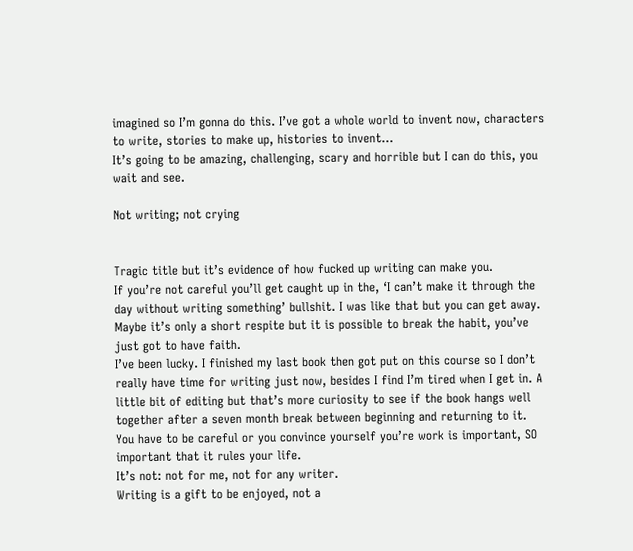imagined so I’m gonna do this. I’ve got a whole world to invent now, characters to write, stories to make up, histories to invent…
It’s going to be amazing, challenging, scary and horrible but I can do this, you wait and see.

Not writing; not crying


Tragic title but it’s evidence of how fucked up writing can make you.
If you’re not careful you’ll get caught up in the, ‘I can’t make it through the day without writing something’ bullshit. I was like that but you can get away. Maybe it’s only a short respite but it is possible to break the habit, you’ve just got to have faith.
I’ve been lucky. I finished my last book then got put on this course so I don’t really have time for writing just now, besides I find I’m tired when I get in. A little bit of editing but that’s more curiosity to see if the book hangs well together after a seven month break between beginning and returning to it.
You have to be careful or you convince yourself you’re work is important, SO important that it rules your life.
It’s not: not for me, not for any writer.
Writing is a gift to be enjoyed, not a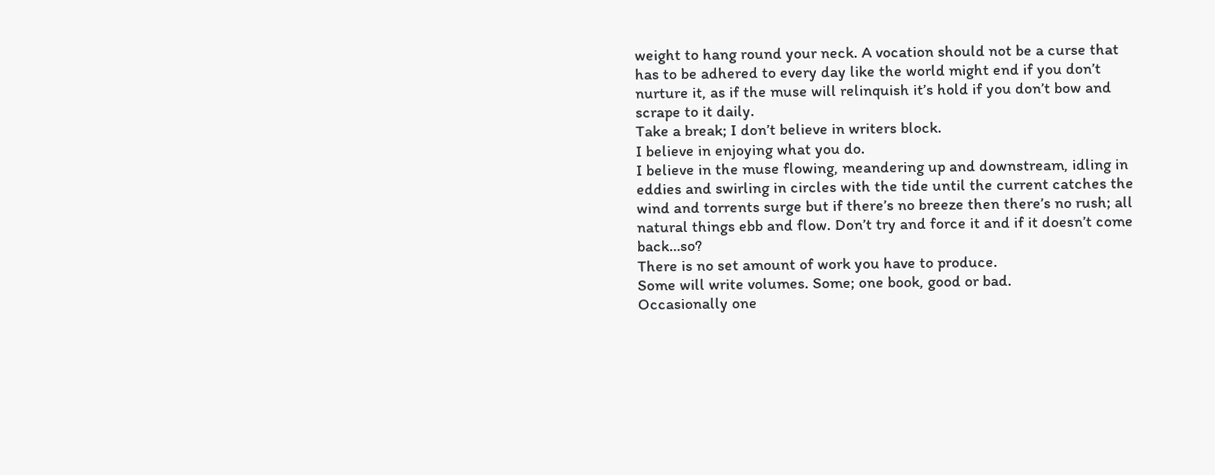weight to hang round your neck. A vocation should not be a curse that has to be adhered to every day like the world might end if you don’t nurture it, as if the muse will relinquish it’s hold if you don’t bow and scrape to it daily.
Take a break; I don’t believe in writers block.
I believe in enjoying what you do.
I believe in the muse flowing, meandering up and downstream, idling in eddies and swirling in circles with the tide until the current catches the wind and torrents surge but if there’s no breeze then there’s no rush; all natural things ebb and flow. Don’t try and force it and if it doesn’t come back…so?
There is no set amount of work you have to produce.
Some will write volumes. Some; one book, good or bad.
Occasionally one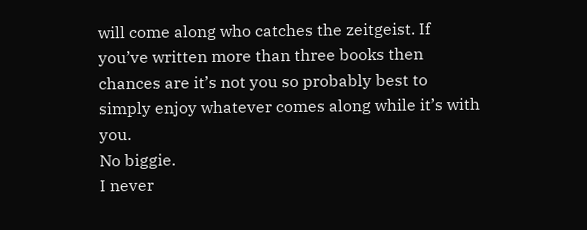will come along who catches the zeitgeist. If you’ve written more than three books then chances are it’s not you so probably best to simply enjoy whatever comes along while it’s with you.
No biggie.
I never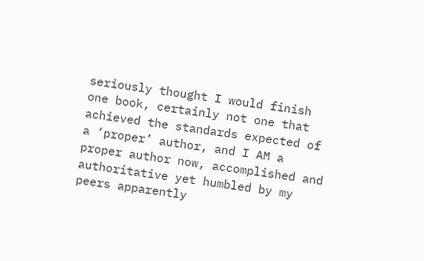seriously thought I would finish one book, certainly not one that achieved the standards expected of a ‘proper’ author, and I AM a proper author now, accomplished and authoritative yet humbled by my peers apparently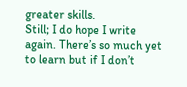greater skills.
Still; I do hope I write again. There’s so much yet to learn but if I don’t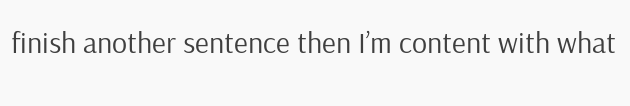finish another sentence then I’m content with what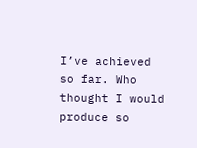I’ve achieved so far. Who thought I would produce so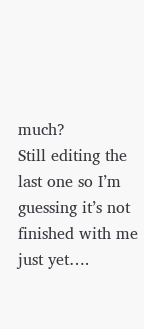much?
Still editing the last one so I’m guessing it’s not finished with me just yet….